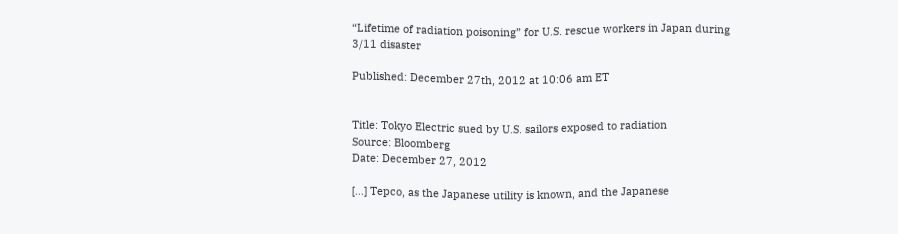“Lifetime of radiation poisoning” for U.S. rescue workers in Japan during 3/11 disaster

Published: December 27th, 2012 at 10:06 am ET


Title: Tokyo Electric sued by U.S. sailors exposed to radiation
Source: Bloomberg
Date: December 27, 2012

[…] Tepco, as the Japanese utility is known, and the Japanese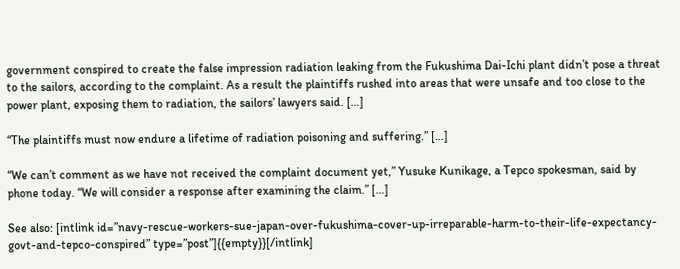government conspired to create the false impression radiation leaking from the Fukushima Dai-Ichi plant didn’t pose a threat to the sailors, according to the complaint. As a result the plaintiffs rushed into areas that were unsafe and too close to the power plant, exposing them to radiation, the sailors’ lawyers said. […]

“The plaintiffs must now endure a lifetime of radiation poisoning and suffering.” […]

“We can’t comment as we have not received the complaint document yet,” Yusuke Kunikage, a Tepco spokesman, said by phone today. “We will consider a response after examining the claim.” […]

See also: [intlink id=”navy-rescue-workers-sue-japan-over-fukushima-cover-up-irreparable-harm-to-their-life-expectancy-govt-and-tepco-conspired” type=”post”]{{empty}}[/intlink]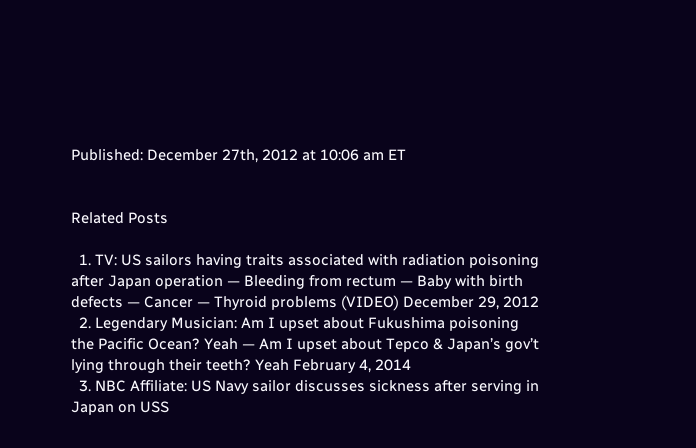Published: December 27th, 2012 at 10:06 am ET


Related Posts

  1. TV: US sailors having traits associated with radiation poisoning after Japan operation — Bleeding from rectum — Baby with birth defects — Cancer — Thyroid problems (VIDEO) December 29, 2012
  2. Legendary Musician: Am I upset about Fukushima poisoning the Pacific Ocean? Yeah — Am I upset about Tepco & Japan’s gov’t lying through their teeth? Yeah February 4, 2014
  3. NBC Affiliate: US Navy sailor discusses sickness after serving in Japan on USS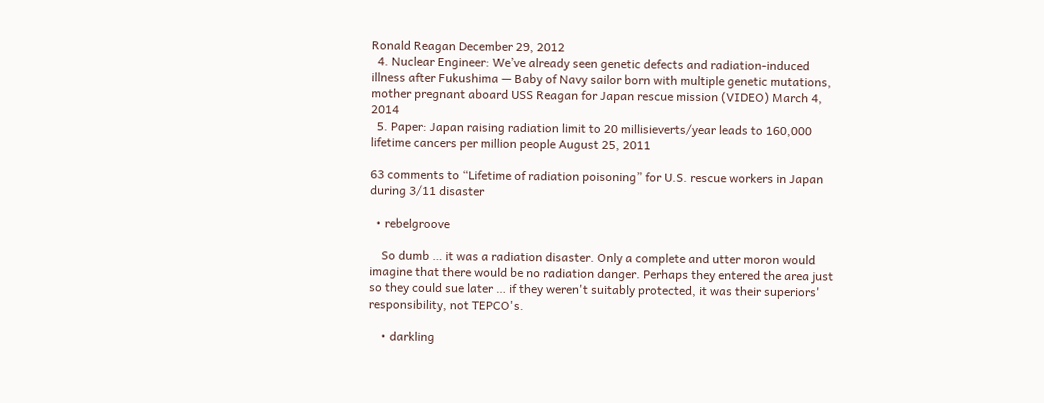Ronald Reagan December 29, 2012
  4. Nuclear Engineer: We’ve already seen genetic defects and radiation-induced illness after Fukushima — Baby of Navy sailor born with multiple genetic mutations, mother pregnant aboard USS Reagan for Japan rescue mission (VIDEO) March 4, 2014
  5. Paper: Japan raising radiation limit to 20 millisieverts/year leads to 160,000 lifetime cancers per million people August 25, 2011

63 comments to “Lifetime of radiation poisoning” for U.S. rescue workers in Japan during 3/11 disaster

  • rebelgroove

    So dumb … it was a radiation disaster. Only a complete and utter moron would imagine that there would be no radiation danger. Perhaps they entered the area just so they could sue later … if they weren't suitably protected, it was their superiors' responsibility, not TEPCO's.

    • darkling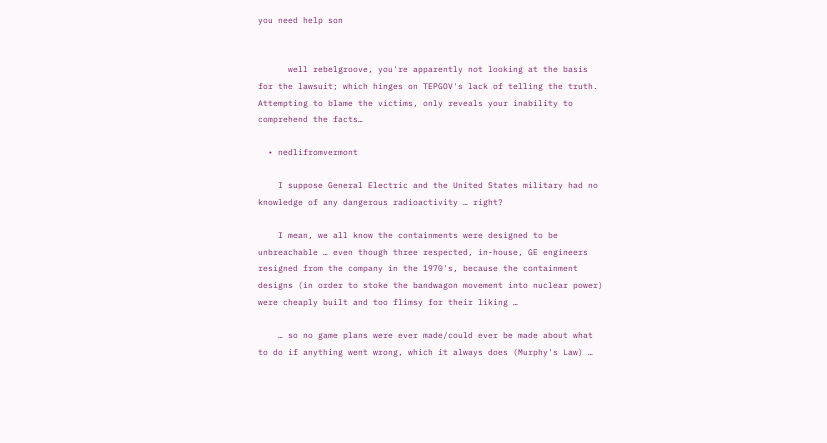you need help son


      well rebelgroove, you're apparently not looking at the basis for the lawsuit; which hinges on TEPGOV's lack of telling the truth. Attempting to blame the victims, only reveals your inability to comprehend the facts…

  • nedlifromvermont

    I suppose General Electric and the United States military had no knowledge of any dangerous radioactivity … right?

    I mean, we all know the containments were designed to be unbreachable … even though three respected, in-house, GE engineers resigned from the company in the 1970's, because the containment designs (in order to stoke the bandwagon movement into nuclear power) were cheaply built and too flimsy for their liking …

    … so no game plans were ever made/could ever be made about what to do if anything went wrong, which it always does (Murphy's Law) …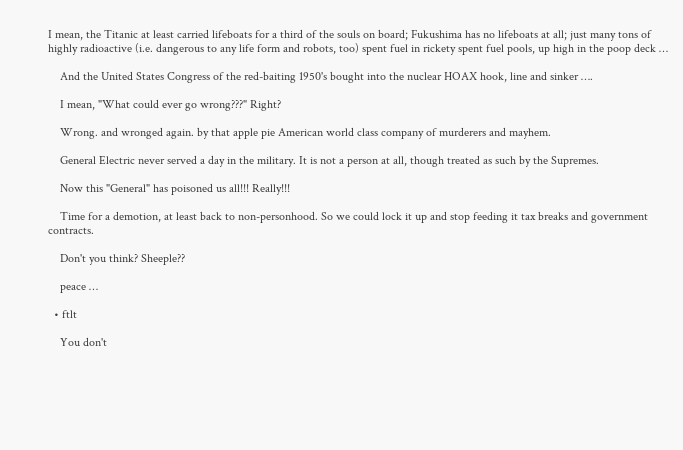I mean, the Titanic at least carried lifeboats for a third of the souls on board; Fukushima has no lifeboats at all; just many tons of highly radioactive (i.e. dangerous to any life form and robots, too) spent fuel in rickety spent fuel pools, up high in the poop deck …

    And the United States Congress of the red-baiting 1950's bought into the nuclear HOAX hook, line and sinker ….

    I mean, "What could ever go wrong???" Right?

    Wrong. and wronged again. by that apple pie American world class company of murderers and mayhem.

    General Electric never served a day in the military. It is not a person at all, though treated as such by the Supremes.

    Now this "General" has poisoned us all!!! Really!!!

    Time for a demotion, at least back to non-personhood. So we could lock it up and stop feeding it tax breaks and government contracts.

    Don't you think? Sheeple??

    peace …

  • ftlt

    You don't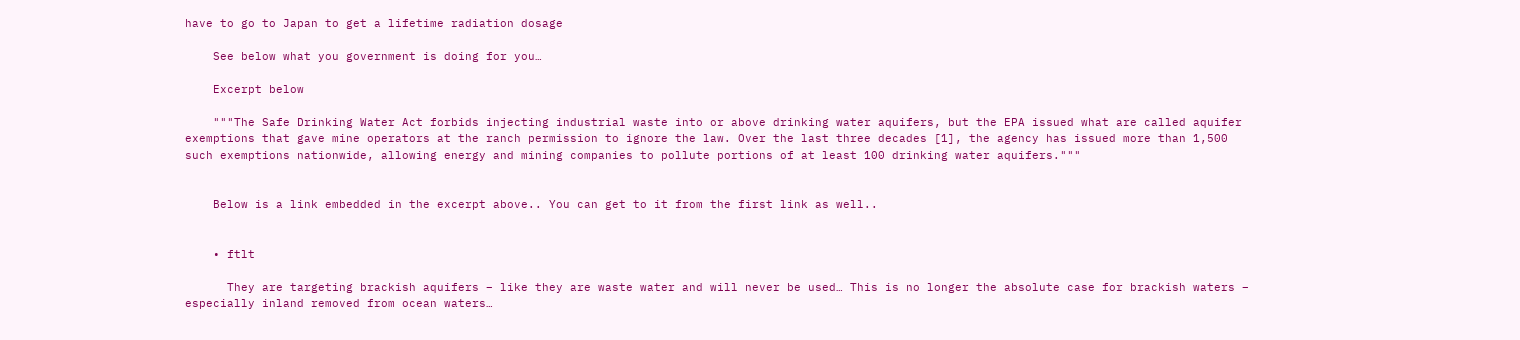have to go to Japan to get a lifetime radiation dosage

    See below what you government is doing for you…

    Excerpt below

    """The Safe Drinking Water Act forbids injecting industrial waste into or above drinking water aquifers, but the EPA issued what are called aquifer exemptions that gave mine operators at the ranch permission to ignore the law. Over the last three decades [1], the agency has issued more than 1,500 such exemptions nationwide, allowing energy and mining companies to pollute portions of at least 100 drinking water aquifers."""


    Below is a link embedded in the excerpt above.. You can get to it from the first link as well..


    • ftlt

      They are targeting brackish aquifers – like they are waste water and will never be used… This is no longer the absolute case for brackish waters – especially inland removed from ocean waters…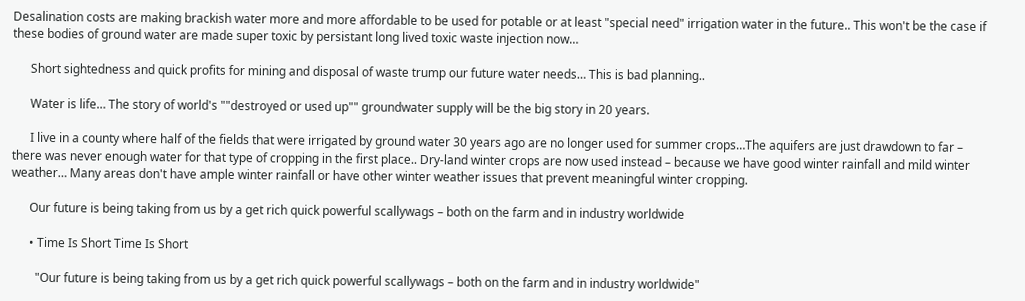Desalination costs are making brackish water more and more affordable to be used for potable or at least "special need" irrigation water in the future.. This won't be the case if these bodies of ground water are made super toxic by persistant long lived toxic waste injection now…

      Short sightedness and quick profits for mining and disposal of waste trump our future water needs… This is bad planning..

      Water is life… The story of world's ""destroyed or used up"" groundwater supply will be the big story in 20 years.

      I live in a county where half of the fields that were irrigated by ground water 30 years ago are no longer used for summer crops…The aquifers are just drawdown to far – there was never enough water for that type of cropping in the first place.. Dry-land winter crops are now used instead – because we have good winter rainfall and mild winter weather… Many areas don't have ample winter rainfall or have other winter weather issues that prevent meaningful winter cropping.

      Our future is being taking from us by a get rich quick powerful scallywags – both on the farm and in industry worldwide

      • Time Is Short Time Is Short

        "Our future is being taking from us by a get rich quick powerful scallywags – both on the farm and in industry worldwide"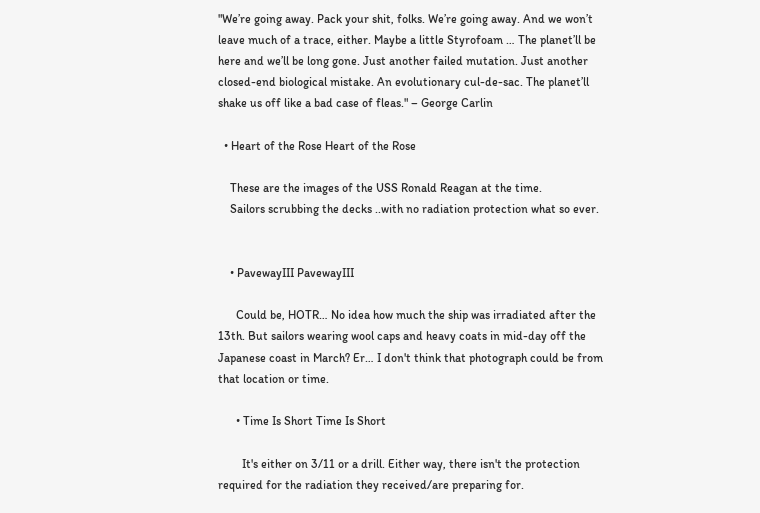"We’re going away. Pack your shit, folks. We’re going away. And we won’t leave much of a trace, either. Maybe a little Styrofoam … The planet’ll be here and we’ll be long gone. Just another failed mutation. Just another closed-end biological mistake. An evolutionary cul-de-sac. The planet’ll shake us off like a bad case of fleas." – George Carlin

  • Heart of the Rose Heart of the Rose

    These are the images of the USS Ronald Reagan at the time.
    Sailors scrubbing the decks ..with no radiation protection what so ever.


    • PavewayIII PavewayIII

      Could be, HOTR… No idea how much the ship was irradiated after the 13th. But sailors wearing wool caps and heavy coats in mid-day off the Japanese coast in March? Er… I don't think that photograph could be from that location or time.

      • Time Is Short Time Is Short

        It's either on 3/11 or a drill. Either way, there isn't the protection required for the radiation they received/are preparing for.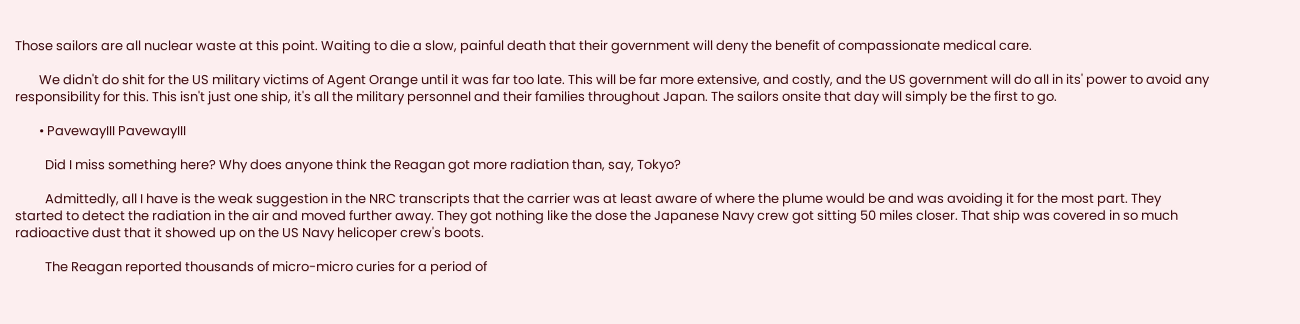Those sailors are all nuclear waste at this point. Waiting to die a slow, painful death that their government will deny the benefit of compassionate medical care.

        We didn't do shit for the US military victims of Agent Orange until it was far too late. This will be far more extensive, and costly, and the US government will do all in its' power to avoid any responsibility for this. This isn't just one ship, it's all the military personnel and their families throughout Japan. The sailors onsite that day will simply be the first to go.

        • PavewayIII PavewayIII

          Did I miss something here? Why does anyone think the Reagan got more radiation than, say, Tokyo?

          Admittedly, all I have is the weak suggestion in the NRC transcripts that the carrier was at least aware of where the plume would be and was avoiding it for the most part. They started to detect the radiation in the air and moved further away. They got nothing like the dose the Japanese Navy crew got sitting 50 miles closer. That ship was covered in so much radioactive dust that it showed up on the US Navy helicoper crew's boots.

          The Reagan reported thousands of micro-micro curies for a period of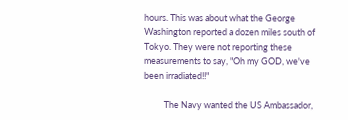hours. This was about what the George Washington reported a dozen miles south of Tokyo. They were not reporting these measurements to say, "Oh my GOD, we've been irradiated!!"

          The Navy wanted the US Ambassador,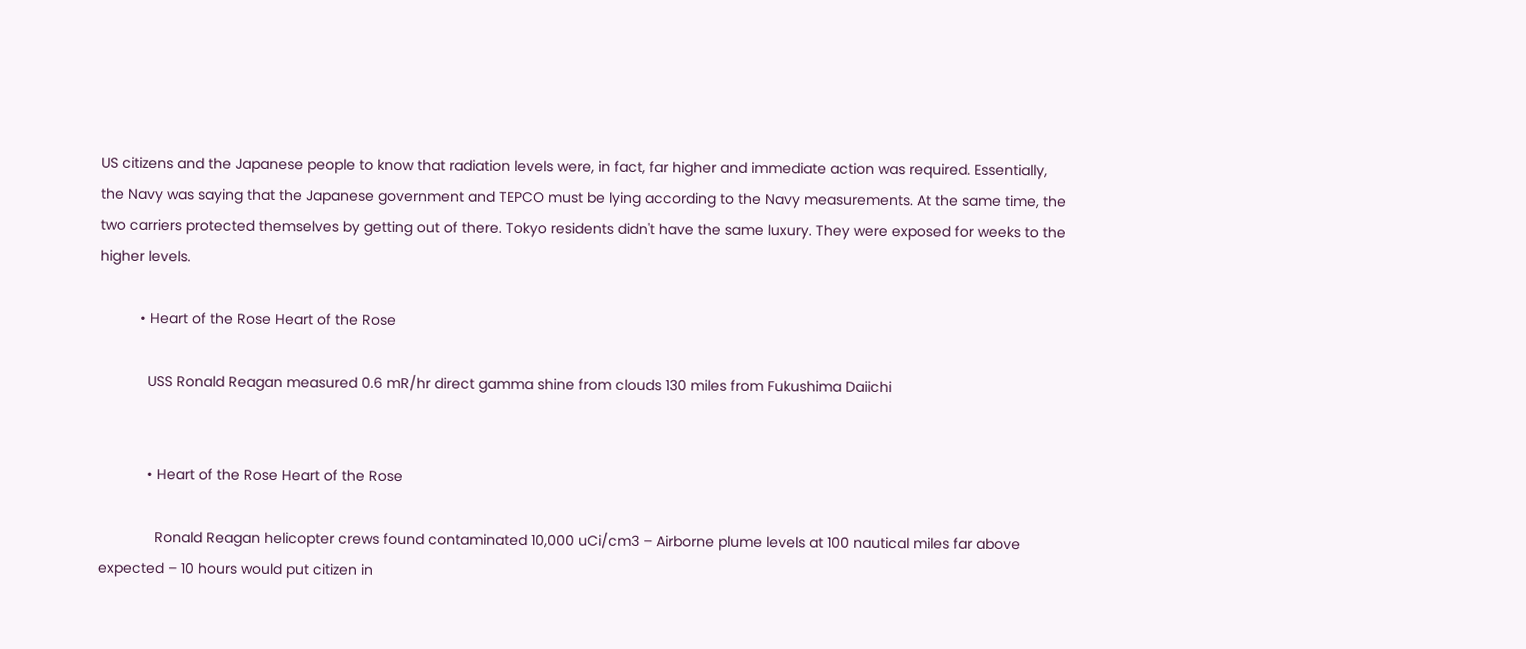US citizens and the Japanese people to know that radiation levels were, in fact, far higher and immediate action was required. Essentially, the Navy was saying that the Japanese government and TEPCO must be lying according to the Navy measurements. At the same time, the two carriers protected themselves by getting out of there. Tokyo residents didn't have the same luxury. They were exposed for weeks to the higher levels.

          • Heart of the Rose Heart of the Rose

            USS Ronald Reagan measured 0.6 mR/hr direct gamma shine from clouds 130 miles from Fukushima Daiichi


            • Heart of the Rose Heart of the Rose

              Ronald Reagan helicopter crews found contaminated 10,000 uCi/cm3 – Airborne plume levels at 100 nautical miles far above expected – 10 hours would put citizen in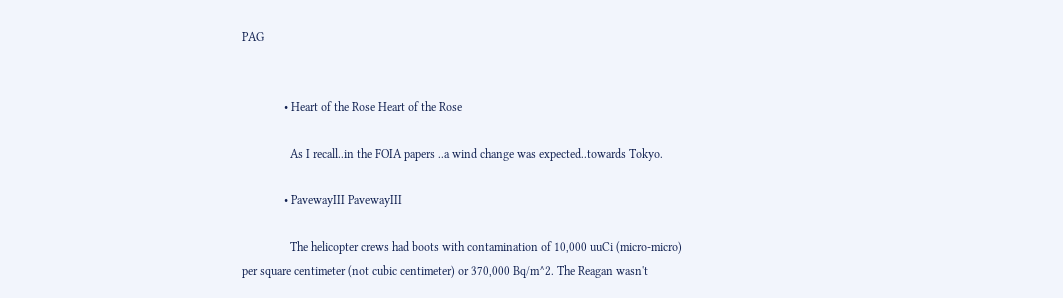PAG


              • Heart of the Rose Heart of the Rose

                As I recall..in the FOIA papers ..a wind change was expected..towards Tokyo.

              • PavewayIII PavewayIII

                The helicopter crews had boots with contamination of 10,000 uuCi (micro-micro) per square centimeter (not cubic centimeter) or 370,000 Bq/m^2. The Reagan wasn't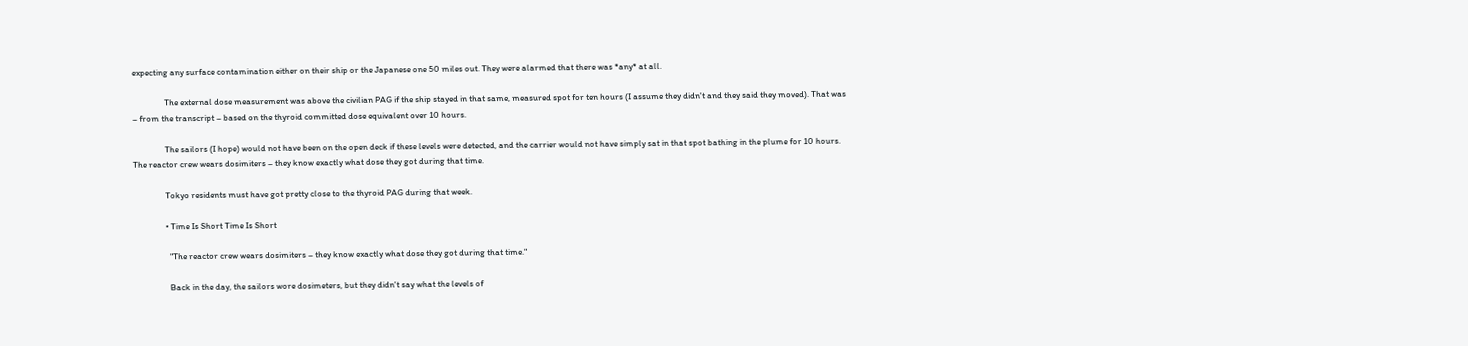expecting any surface contamination either on their ship or the Japanese one 50 miles out. They were alarmed that there was *any* at all.

                The external dose measurement was above the civilian PAG if the ship stayed in that same, measured spot for ten hours (I assume they didn't and they said they moved). That was – from the transcript – based on the thyroid committed dose equivalent over 10 hours.

                The sailors (I hope) would not have been on the open deck if these levels were detected, and the carrier would not have simply sat in that spot bathing in the plume for 10 hours. The reactor crew wears dosimiters – they know exactly what dose they got during that time.

                Tokyo residents must have got pretty close to the thyroid PAG during that week.

                • Time Is Short Time Is Short

                  "The reactor crew wears dosimiters – they know exactly what dose they got during that time."

                  Back in the day, the sailors wore dosimeters, but they didn't say what the levels of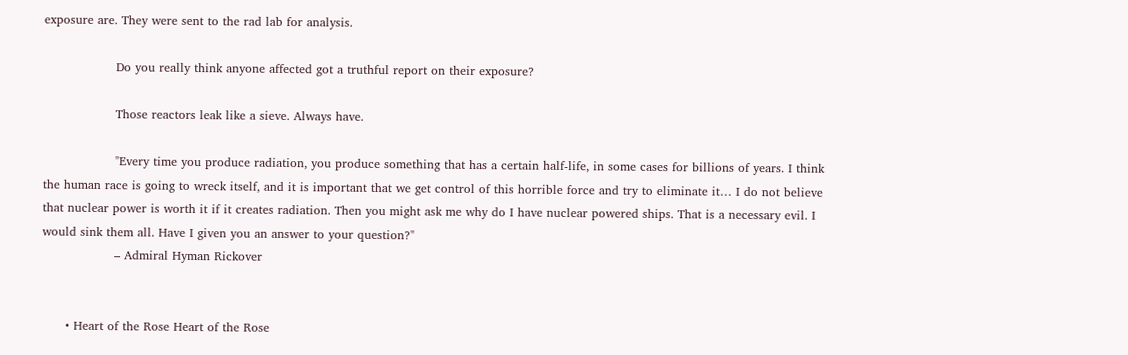exposure are. They were sent to the rad lab for analysis.

                  Do you really think anyone affected got a truthful report on their exposure?

                  Those reactors leak like a sieve. Always have.

                  "Every time you produce radiation, you produce something that has a certain half-life, in some cases for billions of years. I think the human race is going to wreck itself, and it is important that we get control of this horrible force and try to eliminate it… I do not believe that nuclear power is worth it if it creates radiation. Then you might ask me why do I have nuclear powered ships. That is a necessary evil. I would sink them all. Have I given you an answer to your question?"
                  – Admiral Hyman Rickover


      • Heart of the Rose Heart of the Rose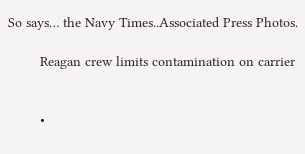So says… the Navy Times..Associated Press Photos.

        Reagan crew limits contamination on carrier


        •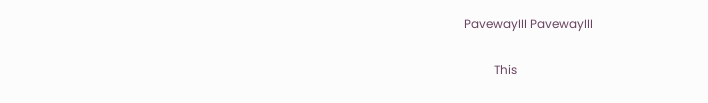PavewayIII PavewayIII

          This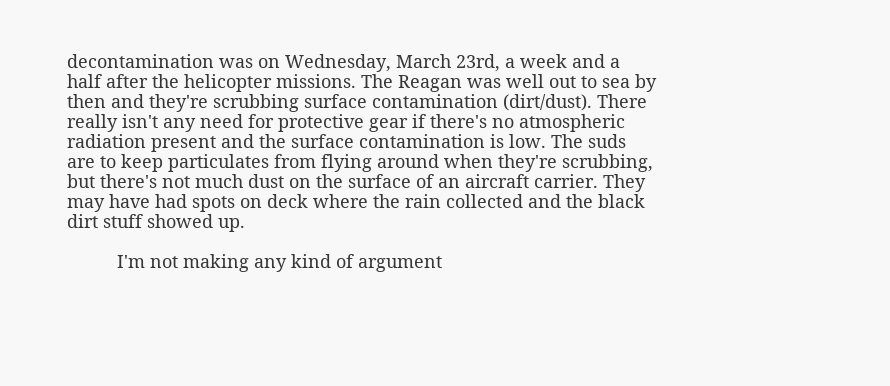decontamination was on Wednesday, March 23rd, a week and a half after the helicopter missions. The Reagan was well out to sea by then and they're scrubbing surface contamination (dirt/dust). There really isn't any need for protective gear if there's no atmospheric radiation present and the surface contamination is low. The suds are to keep particulates from flying around when they're scrubbing, but there's not much dust on the surface of an aircraft carrier. They may have had spots on deck where the rain collected and the black dirt stuff showed up.

          I'm not making any kind of argument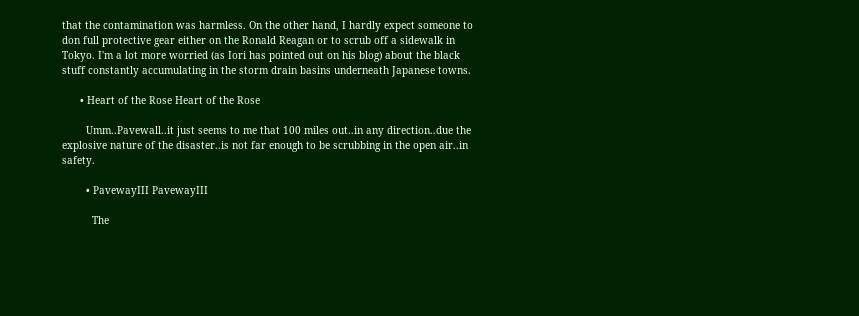that the contamination was harmless. On the other hand, I hardly expect someone to don full protective gear either on the Ronald Reagan or to scrub off a sidewalk in Tokyo. I'm a lot more worried (as Iori has pointed out on his blog) about the black stuff constantly accumulating in the storm drain basins underneath Japanese towns.

      • Heart of the Rose Heart of the Rose

        Umm..Pavewall..it just seems to me that 100 miles out..in any direction..due the explosive nature of the disaster..is not far enough to be scrubbing in the open air..in safety.

        • PavewayIII PavewayIII

          The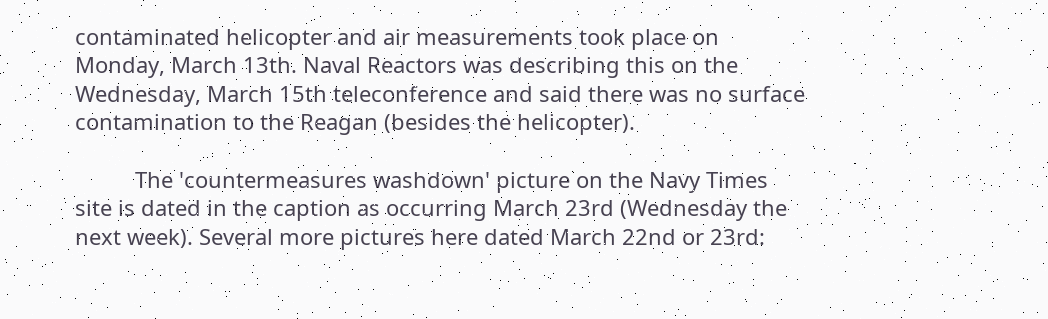contaminated helicopter and air measurements took place on Monday, March 13th. Naval Reactors was describing this on the Wednesday, March 15th teleconference and said there was no surface contamination to the Reagan (besides the helicopter).

          The 'countermeasures washdown' picture on the Navy Times site is dated in the caption as occurring March 23rd (Wednesday the next week). Several more pictures here dated March 22nd or 23rd: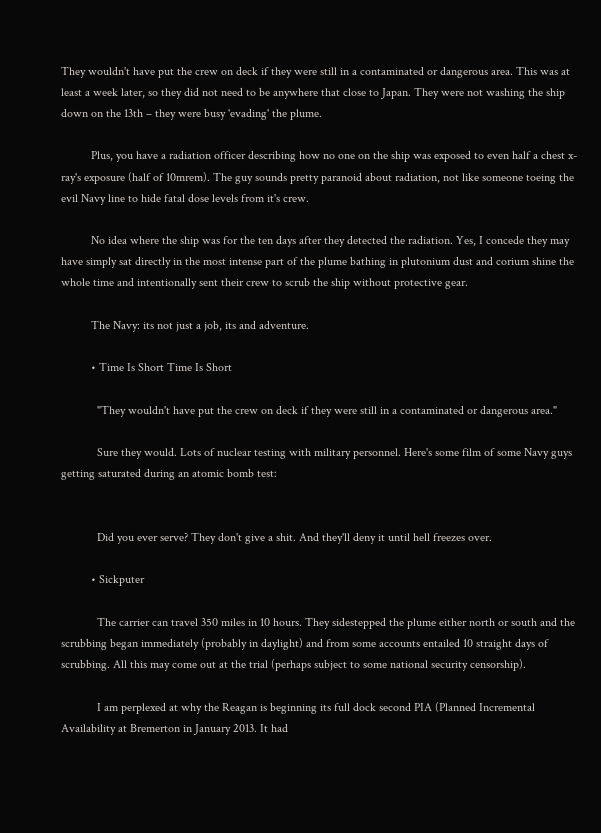They wouldn't have put the crew on deck if they were still in a contaminated or dangerous area. This was at least a week later, so they did not need to be anywhere that close to Japan. They were not washing the ship down on the 13th – they were busy 'evading' the plume.

          Plus, you have a radiation officer describing how no one on the ship was exposed to even half a chest x-ray's exposure (half of 10mrem). The guy sounds pretty paranoid about radiation, not like someone toeing the evil Navy line to hide fatal dose levels from it's crew.

          No idea where the ship was for the ten days after they detected the radiation. Yes, I concede they may have simply sat directly in the most intense part of the plume bathing in plutonium dust and corium shine the whole time and intentionally sent their crew to scrub the ship without protective gear.

          The Navy: its not just a job, its and adventure.

          • Time Is Short Time Is Short

            "They wouldn't have put the crew on deck if they were still in a contaminated or dangerous area."

            Sure they would. Lots of nuclear testing with military personnel. Here's some film of some Navy guys getting saturated during an atomic bomb test:


            Did you ever serve? They don't give a shit. And they'll deny it until hell freezes over.

          • Sickputer

            The carrier can travel 350 miles in 10 hours. They sidestepped the plume either north or south and the scrubbing began immediately (probably in daylight) and from some accounts entailed 10 straight days of scrubbing. All this may come out at the trial (perhaps subject to some national security censorship).

            I am perplexed at why the Reagan is beginning its full dock second PIA (Planned Incremental Availability at Bremerton in January 2013. It had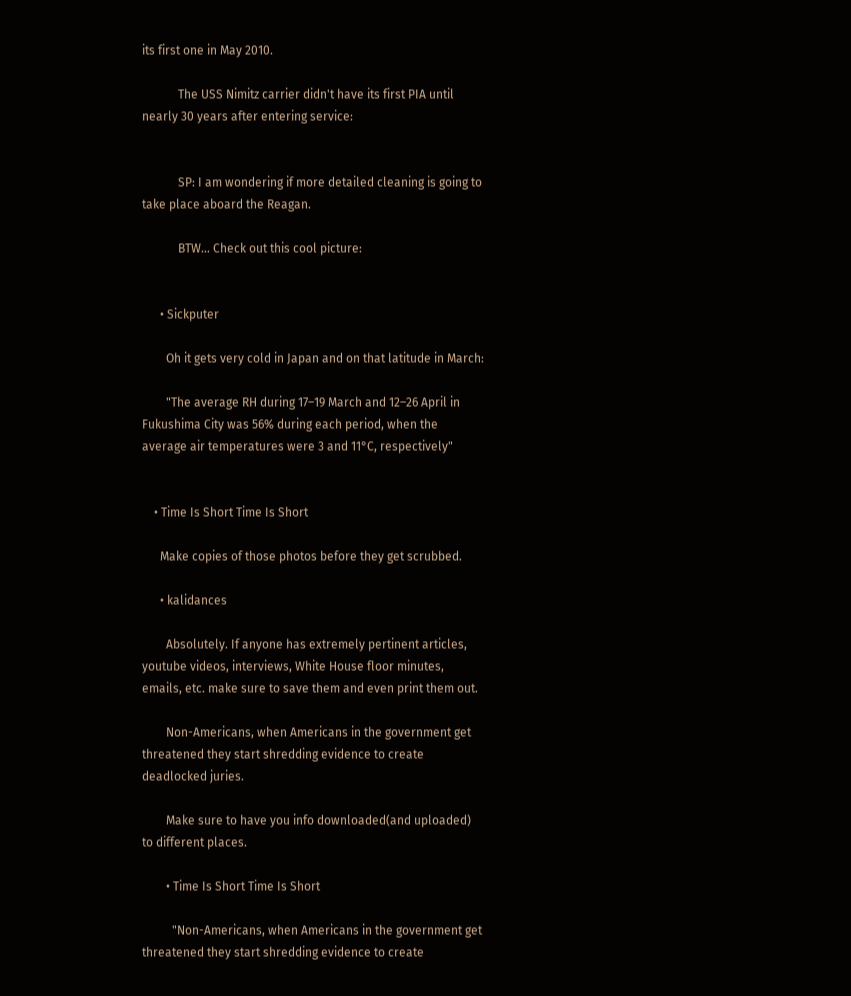its first one in May 2010.

            The USS Nimitz carrier didn't have its first PIA until nearly 30 years after entering service:


            SP: I am wondering if more detailed cleaning is going to take place aboard the Reagan.

            BTW… Check out this cool picture:


      • Sickputer

        Oh it gets very cold in Japan and on that latitude in March:

        "The average RH during 17–19 March and 12–26 April in Fukushima City was 56% during each period, when the average air temperatures were 3 and 11°C, respectively"


    • Time Is Short Time Is Short

      Make copies of those photos before they get scrubbed.

      • kalidances

        Absolutely. If anyone has extremely pertinent articles, youtube videos, interviews, White House floor minutes, emails, etc. make sure to save them and even print them out.

        Non-Americans, when Americans in the government get threatened they start shredding evidence to create deadlocked juries.

        Make sure to have you info downloaded(and uploaded) to different places.

        • Time Is Short Time Is Short

          "Non-Americans, when Americans in the government get threatened they start shredding evidence to create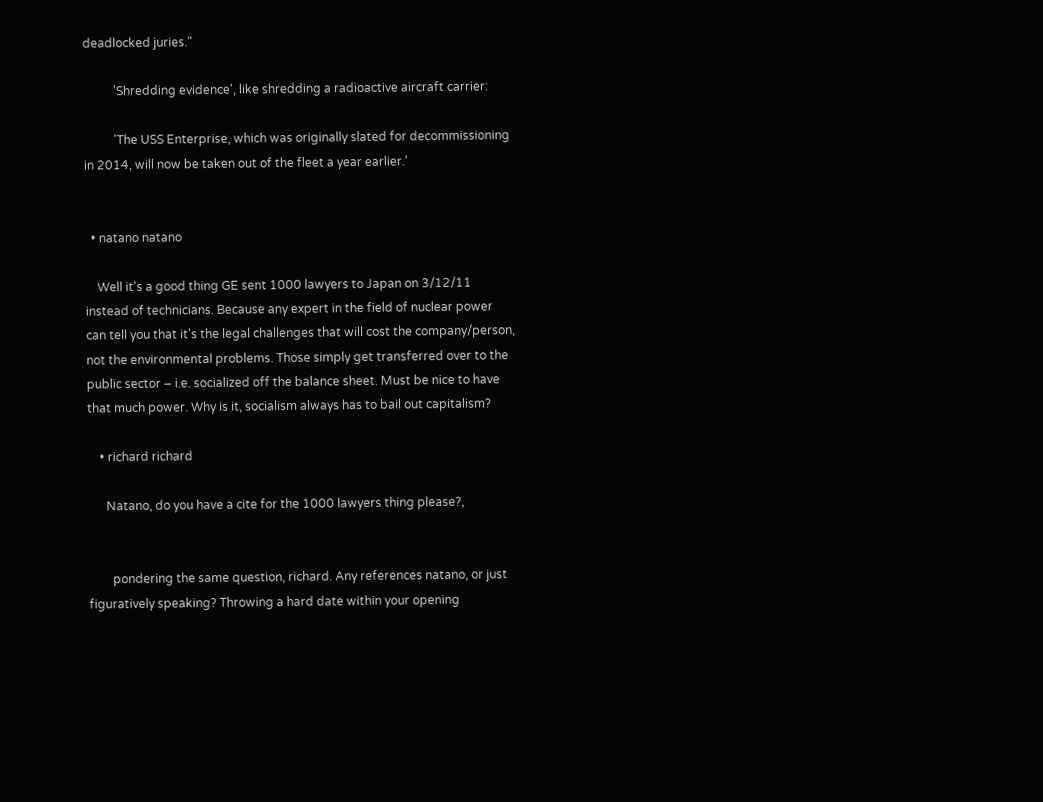deadlocked juries."

          'Shredding evidence', like shredding a radioactive aircraft carrier:

          'The USS Enterprise, which was originally slated for decommissioning in 2014, will now be taken out of the fleet a year earlier.'


  • natano natano

    Well it's a good thing GE sent 1000 lawyers to Japan on 3/12/11 instead of technicians. Because any expert in the field of nuclear power can tell you that it's the legal challenges that will cost the company/person, not the environmental problems. Those simply get transferred over to the public sector – i.e. socialized off the balance sheet. Must be nice to have that much power. Why is it, socialism always has to bail out capitalism?

    • richard richard

      Natano, do you have a cite for the 1000 lawyers thing please?,


        pondering the same question, richard. Any references natano, or just figuratively speaking? Throwing a hard date within your opening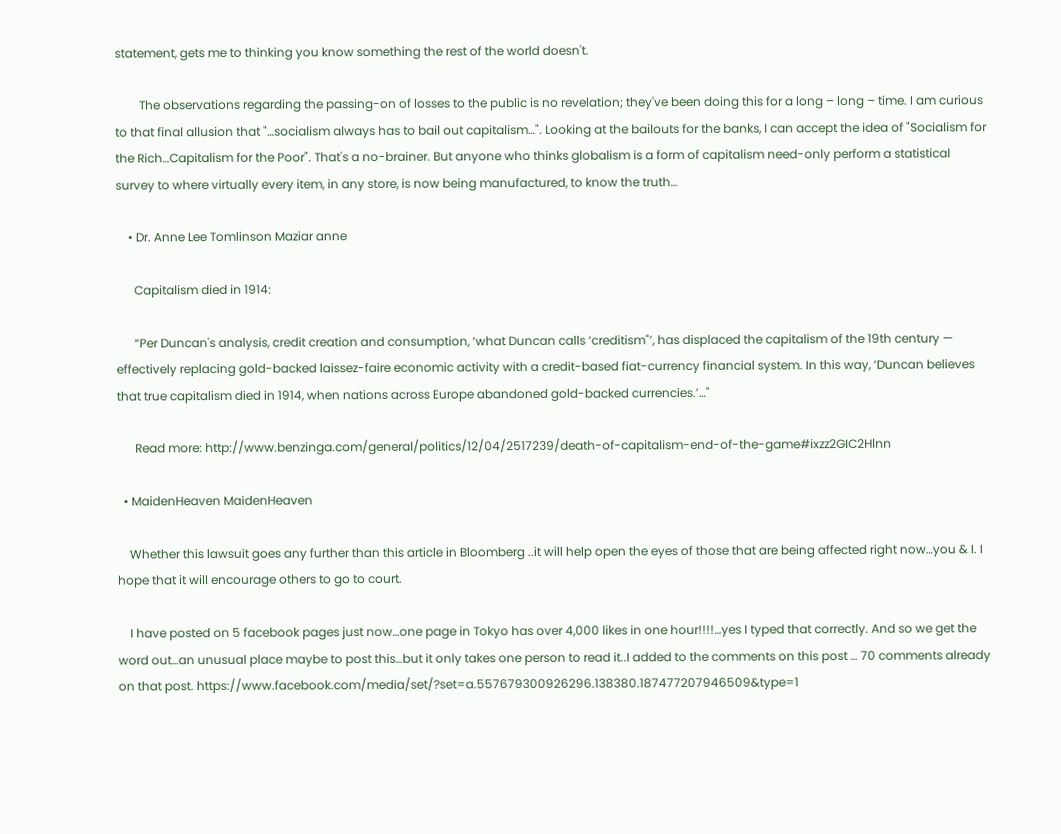statement, gets me to thinking you know something the rest of the world doesn't.

        The observations regarding the passing-on of losses to the public is no revelation; they've been doing this for a long – long – time. I am curious to that final allusion that "…socialism always has to bail out capitalism…". Looking at the bailouts for the banks, I can accept the idea of "Socialism for the Rich…Capitalism for the Poor". That's a no-brainer. But anyone who thinks globalism is a form of capitalism need-only perform a statistical survey to where virtually every item, in any store, is now being manufactured, to know the truth…

    • Dr. Anne Lee Tomlinson Maziar anne

      Capitalism died in 1914:

      “Per Duncan's analysis, credit creation and consumption, ‘what Duncan calls ‘creditism"’, has displaced the capitalism of the 19th century — effectively replacing gold-backed laissez-faire economic activity with a credit-based fiat-currency financial system. In this way, ‘Duncan believes that true capitalism died in 1914, when nations across Europe abandoned gold-backed currencies.’…"

      Read more: http://www.benzinga.com/general/politics/12/04/2517239/death-of-capitalism-end-of-the-game#ixzz2GIC2Hlnn

  • MaidenHeaven MaidenHeaven

    Whether this lawsuit goes any further than this article in Bloomberg ..it will help open the eyes of those that are being affected right now…you & I. I hope that it will encourage others to go to court.

    I have posted on 5 facebook pages just now…one page in Tokyo has over 4,000 likes in one hour!!!!…yes I typed that correctly. And so we get the word out…an unusual place maybe to post this…but it only takes one person to read it..I added to the comments on this post … 70 comments already on that post. https://www.facebook.com/media/set/?set=a.557679300926296.138380.187477207946509&type=1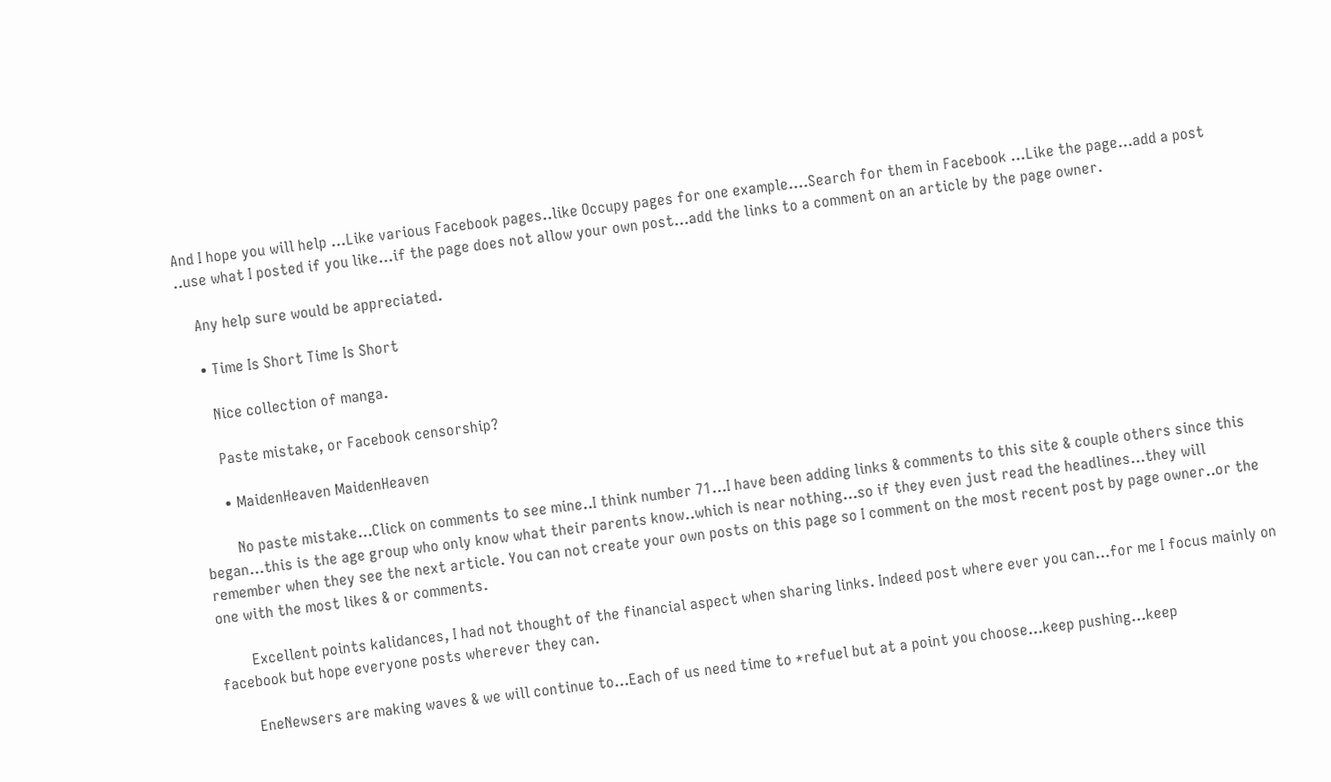And I hope you will help …Like various Facebook pages..like Occupy pages for one example….Search for them in Facebook …Like the page…add a post ..use what I posted if you like…if the page does not allow your own post…add the links to a comment on an article by the page owner.

    Any help sure would be appreciated.

    • Time Is Short Time Is Short

      Nice collection of manga.

      Paste mistake, or Facebook censorship?

      • MaidenHeaven MaidenHeaven

        No paste mistake…Click on comments to see mine..I think number 71…I have been adding links & comments to this site & couple others since this began…this is the age group who only know what their parents know..which is near nothing…so if they even just read the headlines…they will remember when they see the next article. You can not create your own posts on this page so I comment on the most recent post by page owner..or the one with the most likes & or comments.

        Excellent points kalidances, I had not thought of the financial aspect when sharing links. Indeed post where ever you can…for me I focus mainly on facebook but hope everyone posts wherever they can.

        EneNewsers are making waves & we will continue to…Each of us need time to *refuel but at a point you choose…keep pushing…keep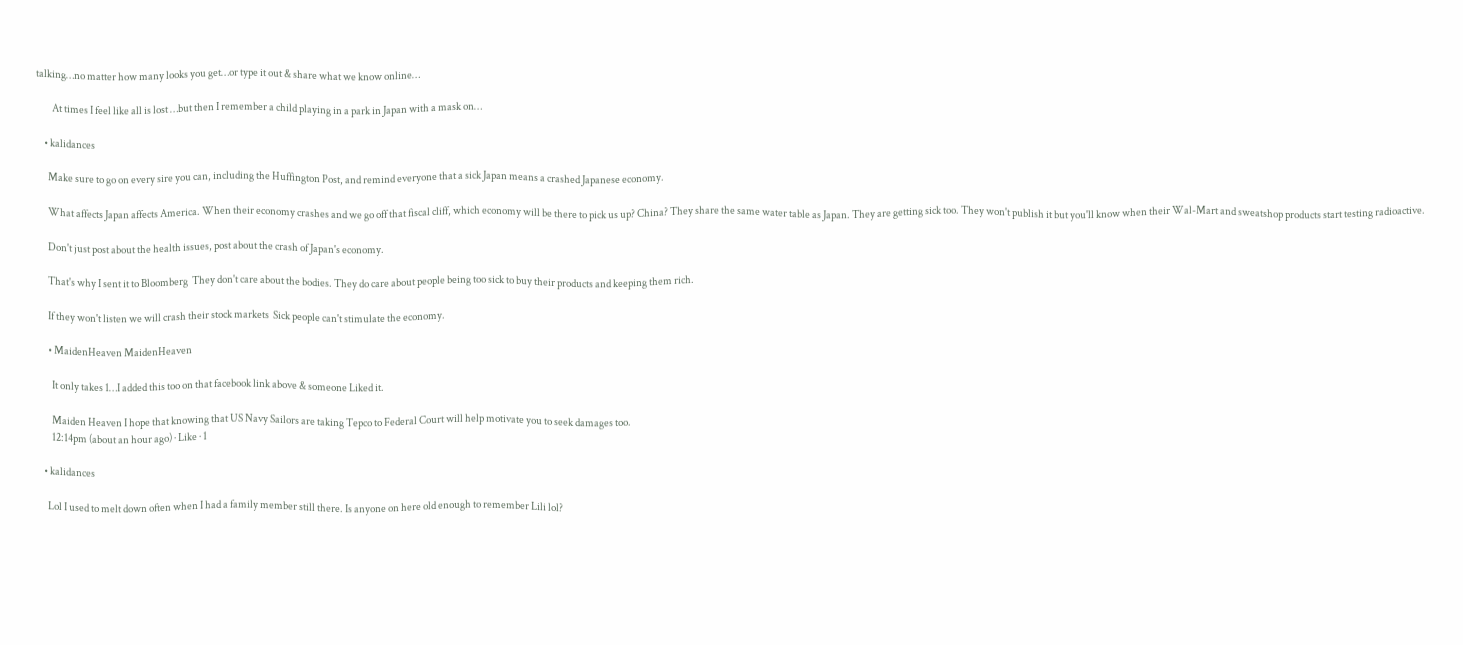talking…no matter how many looks you get…or type it out & share what we know online…

        At times I feel like all is lost …but then I remember a child playing in a park in Japan with a mask on…

    • kalidances

      Make sure to go on every sire you can, including the Huffington Post, and remind everyone that a sick Japan means a crashed Japanese economy.

      What affects Japan affects America. When their economy crashes and we go off that fiscal cliff, which economy will be there to pick us up? China? They share the same water table as Japan. They are getting sick too. They won't publish it but you'll know when their Wal-Mart and sweatshop products start testing radioactive.

      Don't just post about the health issues, post about the crash of Japan's economy.

      That's why I sent it to Bloomberg  They don't care about the bodies. They do care about people being too sick to buy their products and keeping them rich.

      If they won't listen we will crash their stock markets  Sick people can't stimulate the economy.

      • MaidenHeaven MaidenHeaven

        It only takes 1…I added this too on that facebook link above & someone Liked it.

        Maiden Heaven I hope that knowing that US Navy Sailors are taking Tepco to Federal Court will help motivate you to seek damages too.
        12:14pm (about an hour ago) · Like · 1

    • kalidances

      Lol I used to melt down often when I had a family member still there. Is anyone on here old enough to remember Lili lol?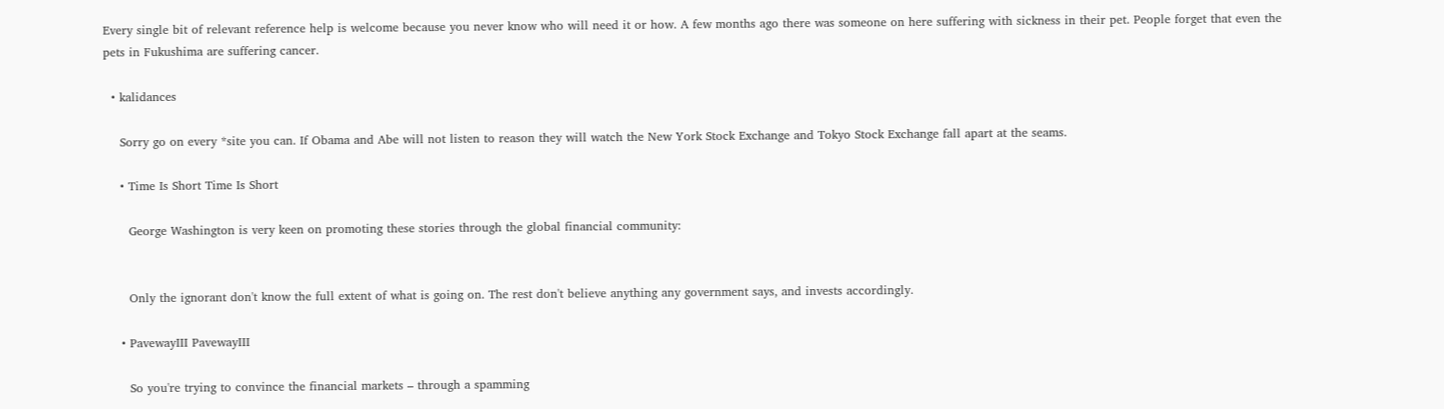Every single bit of relevant reference help is welcome because you never know who will need it or how. A few months ago there was someone on here suffering with sickness in their pet. People forget that even the pets in Fukushima are suffering cancer.

  • kalidances

    Sorry go on every *site you can. If Obama and Abe will not listen to reason they will watch the New York Stock Exchange and Tokyo Stock Exchange fall apart at the seams.

    • Time Is Short Time Is Short

      George Washington is very keen on promoting these stories through the global financial community:


      Only the ignorant don't know the full extent of what is going on. The rest don't believe anything any government says, and invests accordingly.

    • PavewayIII PavewayIII

      So you're trying to convince the financial markets – through a spamming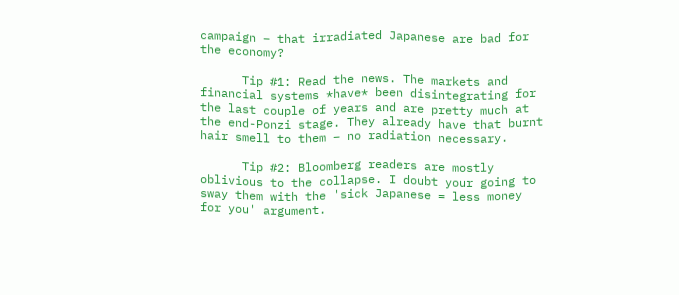campaign – that irradiated Japanese are bad for the economy?

      Tip #1: Read the news. The markets and financial systems *have* been disintegrating for the last couple of years and are pretty much at the end-Ponzi stage. They already have that burnt hair smell to them – no radiation necessary.

      Tip #2: Bloomberg readers are mostly oblivious to the collapse. I doubt your going to sway them with the 'sick Japanese = less money for you' argument.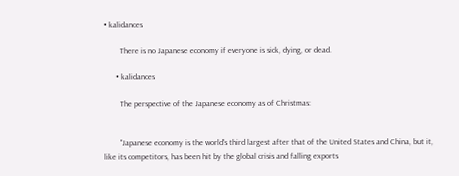• kalidances

        There is no Japanese economy if everyone is sick, dying, or dead.

      • kalidances

        The perspective of the Japanese economy as of Christmas:


        "Japanese economy is the world's third largest after that of the United States and China, but it, like its competitors, has been hit by the global crisis and falling exports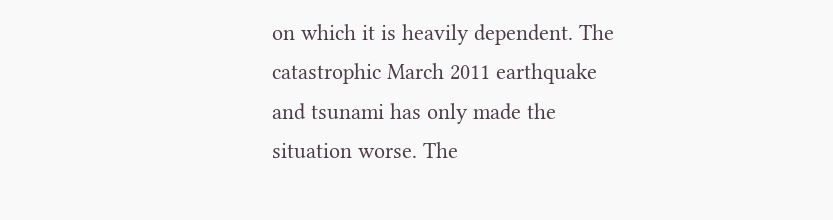on which it is heavily dependent. The catastrophic March 2011 earthquake and tsunami has only made the situation worse. The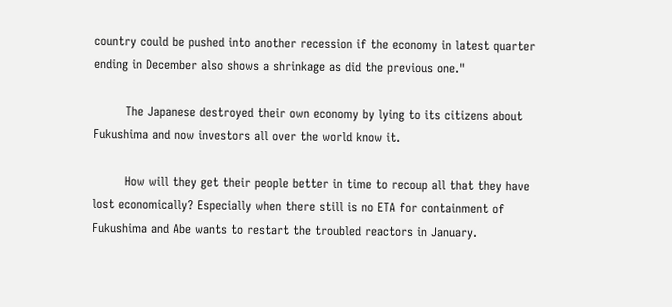country could be pushed into another recession if the economy in latest quarter ending in December also shows a shrinkage as did the previous one."

        The Japanese destroyed their own economy by lying to its citizens about Fukushima and now investors all over the world know it.

        How will they get their people better in time to recoup all that they have lost economically? Especially when there still is no ETA for containment of Fukushima and Abe wants to restart the troubled reactors in January.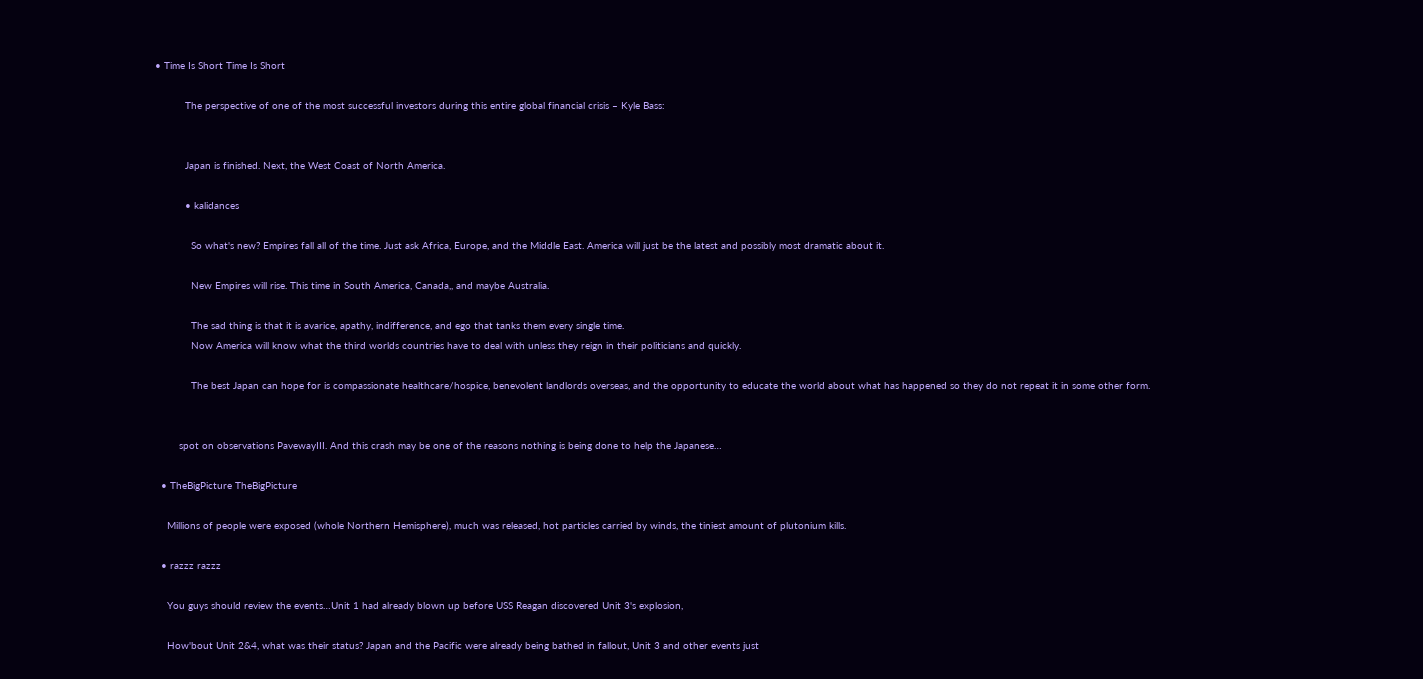• Time Is Short Time Is Short

          The perspective of one of the most successful investors during this entire global financial crisis – Kyle Bass:


          Japan is finished. Next, the West Coast of North America.

          • kalidances

            So what's new? Empires fall all of the time. Just ask Africa, Europe, and the Middle East. America will just be the latest and possibly most dramatic about it.

            New Empires will rise. This time in South America, Canada,, and maybe Australia.

            The sad thing is that it is avarice, apathy, indifference, and ego that tanks them every single time.
            Now America will know what the third worlds countries have to deal with unless they reign in their politicians and quickly.

            The best Japan can hope for is compassionate healthcare/hospice, benevolent landlords overseas, and the opportunity to educate the world about what has happened so they do not repeat it in some other form.


        spot on observations PavewayIII. And this crash may be one of the reasons nothing is being done to help the Japanese…

  • TheBigPicture TheBigPicture

    Millions of people were exposed (whole Northern Hemisphere), much was released, hot particles carried by winds, the tiniest amount of plutonium kills.

  • razzz razzz

    You guys should review the events…Unit 1 had already blown up before USS Reagan discovered Unit 3's explosion,

    How'bout Unit 2&4, what was their status? Japan and the Pacific were already being bathed in fallout, Unit 3 and other events just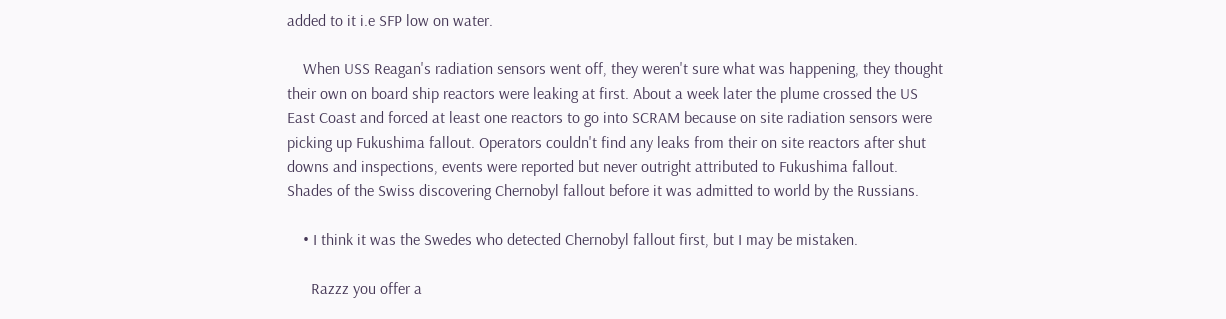added to it i.e SFP low on water.

    When USS Reagan's radiation sensors went off, they weren't sure what was happening, they thought their own on board ship reactors were leaking at first. About a week later the plume crossed the US East Coast and forced at least one reactors to go into SCRAM because on site radiation sensors were picking up Fukushima fallout. Operators couldn't find any leaks from their on site reactors after shut downs and inspections, events were reported but never outright attributed to Fukushima fallout. Shades of the Swiss discovering Chernobyl fallout before it was admitted to world by the Russians.

    • I think it was the Swedes who detected Chernobyl fallout first, but I may be mistaken.

      Razzz you offer a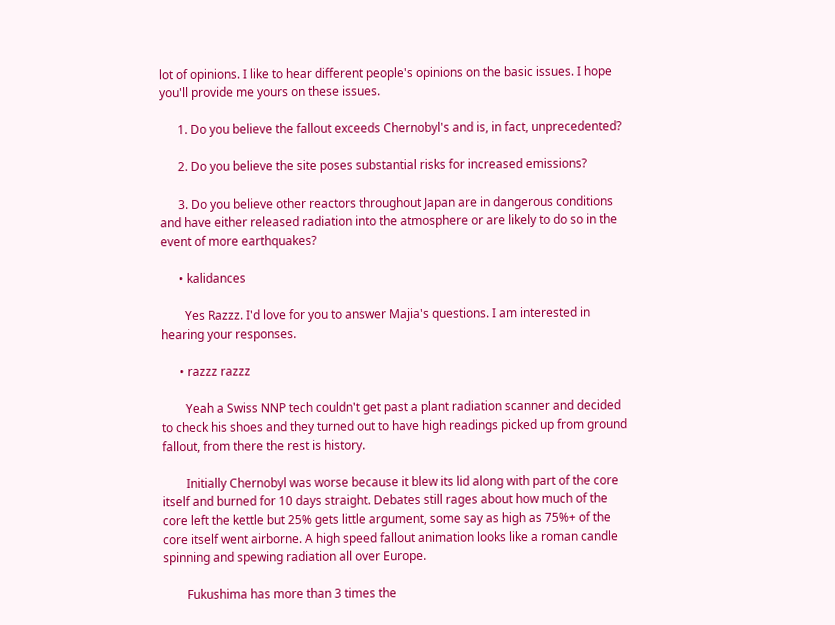lot of opinions. I like to hear different people's opinions on the basic issues. I hope you'll provide me yours on these issues.

      1. Do you believe the fallout exceeds Chernobyl's and is, in fact, unprecedented?

      2. Do you believe the site poses substantial risks for increased emissions?

      3. Do you believe other reactors throughout Japan are in dangerous conditions and have either released radiation into the atmosphere or are likely to do so in the event of more earthquakes?

      • kalidances

        Yes Razzz. I'd love for you to answer Majia's questions. I am interested in hearing your responses.

      • razzz razzz

        Yeah a Swiss NNP tech couldn't get past a plant radiation scanner and decided to check his shoes and they turned out to have high readings picked up from ground fallout, from there the rest is history.

        Initially Chernobyl was worse because it blew its lid along with part of the core itself and burned for 10 days straight. Debates still rages about how much of the core left the kettle but 25% gets little argument, some say as high as 75%+ of the core itself went airborne. A high speed fallout animation looks like a roman candle spinning and spewing radiation all over Europe.

        Fukushima has more than 3 times the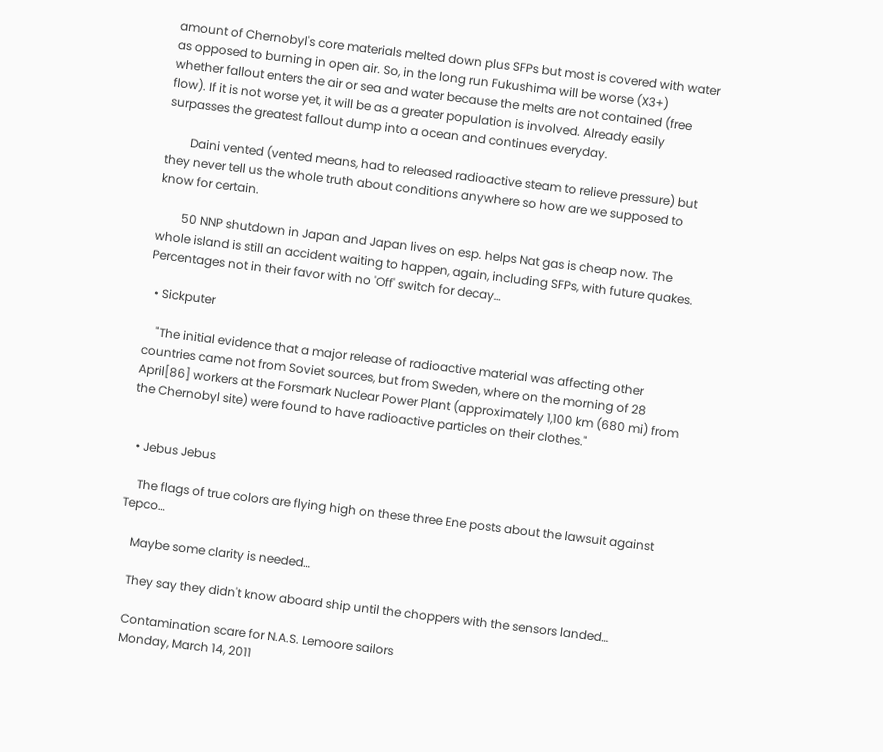amount of Chernobyl's core materials melted down plus SFPs but most is covered with water as opposed to burning in open air. So, in the long run Fukushima will be worse (X3+) whether fallout enters the air or sea and water because the melts are not contained (free flow). If it is not worse yet, it will be as a greater population is involved. Already easily surpasses the greatest fallout dump into a ocean and continues everyday.

        Daini vented (vented means, had to released radioactive steam to relieve pressure) but they never tell us the whole truth about conditions anywhere so how are we supposed to know for certain.

        50 NNP shutdown in Japan and Japan lives on esp. helps Nat gas is cheap now. The whole island is still an accident waiting to happen, again, including SFPs, with future quakes. Percentages not in their favor with no 'Off' switch for decay…

  • Sickputer

    "The initial evidence that a major release of radioactive material was affecting other countries came not from Soviet sources, but from Sweden, where on the morning of 28 April[86] workers at the Forsmark Nuclear Power Plant (approximately 1,100 km (680 mi) from the Chernobyl site) were found to have radioactive particles on their clothes."


  • Jebus Jebus

    The flags of true colors are flying high on these three Ene posts about the lawsuit against Tepco…

    Maybe some clarity is needed…

    They say they didn't know aboard ship until the choppers with the sensors landed…

    Contamination scare for N.A.S. Lemoore sailors
    Monday, March 14, 2011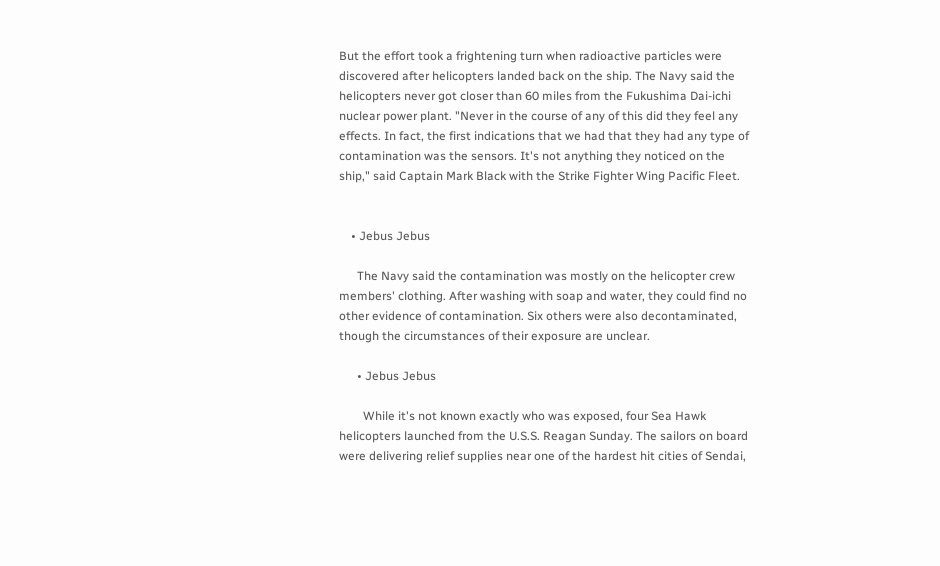But the effort took a frightening turn when radioactive particles were discovered after helicopters landed back on the ship. The Navy said the helicopters never got closer than 60 miles from the Fukushima Dai-ichi nuclear power plant. "Never in the course of any of this did they feel any effects. In fact, the first indications that we had that they had any type of contamination was the sensors. It's not anything they noticed on the ship," said Captain Mark Black with the Strike Fighter Wing Pacific Fleet.


    • Jebus Jebus

      The Navy said the contamination was mostly on the helicopter crew members' clothing. After washing with soap and water, they could find no other evidence of contamination. Six others were also decontaminated, though the circumstances of their exposure are unclear.

      • Jebus Jebus

        While it's not known exactly who was exposed, four Sea Hawk helicopters launched from the U.S.S. Reagan Sunday. The sailors on board were delivering relief supplies near one of the hardest hit cities of Sendai,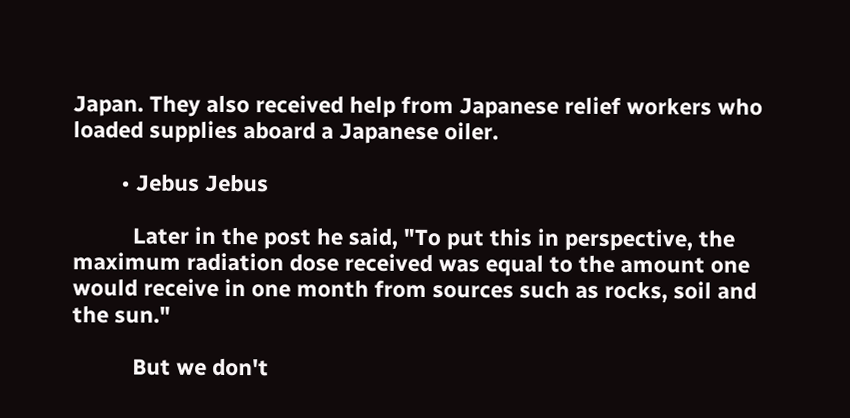Japan. They also received help from Japanese relief workers who loaded supplies aboard a Japanese oiler.

        • Jebus Jebus

          Later in the post he said, "To put this in perspective, the maximum radiation dose received was equal to the amount one would receive in one month from sources such as rocks, soil and the sun."

          But we don't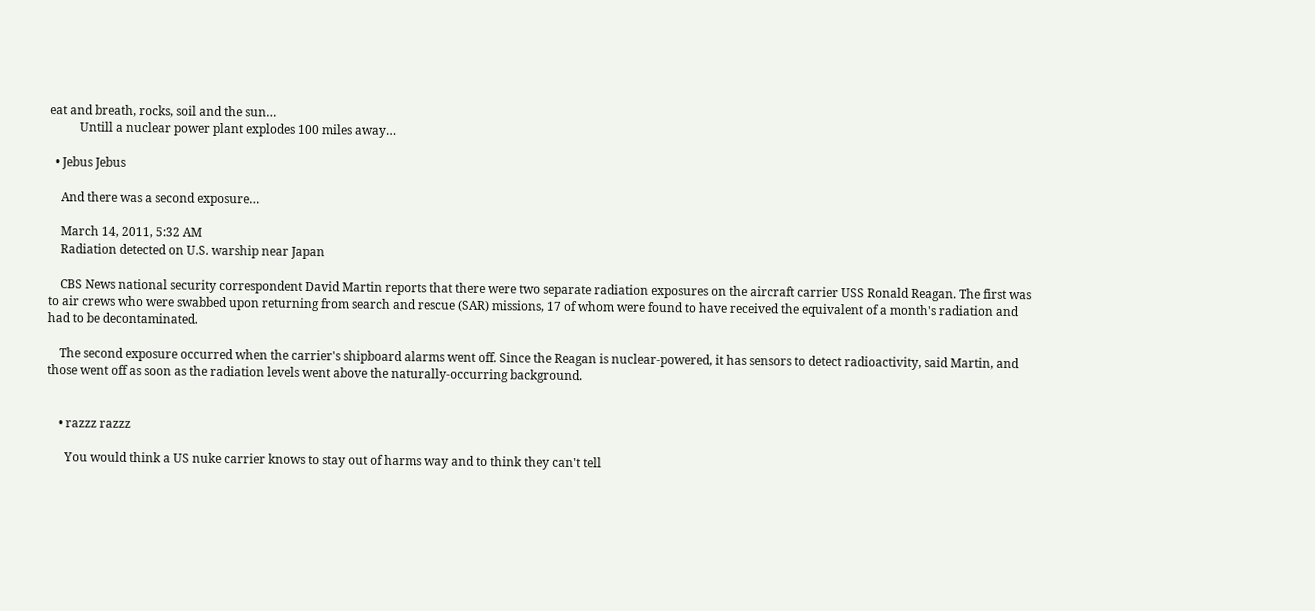eat and breath, rocks, soil and the sun…
          Untill a nuclear power plant explodes 100 miles away…

  • Jebus Jebus

    And there was a second exposure…

    March 14, 2011, 5:32 AM
    Radiation detected on U.S. warship near Japan

    CBS News national security correspondent David Martin reports that there were two separate radiation exposures on the aircraft carrier USS Ronald Reagan. The first was to air crews who were swabbed upon returning from search and rescue (SAR) missions, 17 of whom were found to have received the equivalent of a month's radiation and had to be decontaminated.

    The second exposure occurred when the carrier's shipboard alarms went off. Since the Reagan is nuclear-powered, it has sensors to detect radioactivity, said Martin, and those went off as soon as the radiation levels went above the naturally-occurring background.


    • razzz razzz

      You would think a US nuke carrier knows to stay out of harms way and to think they can't tell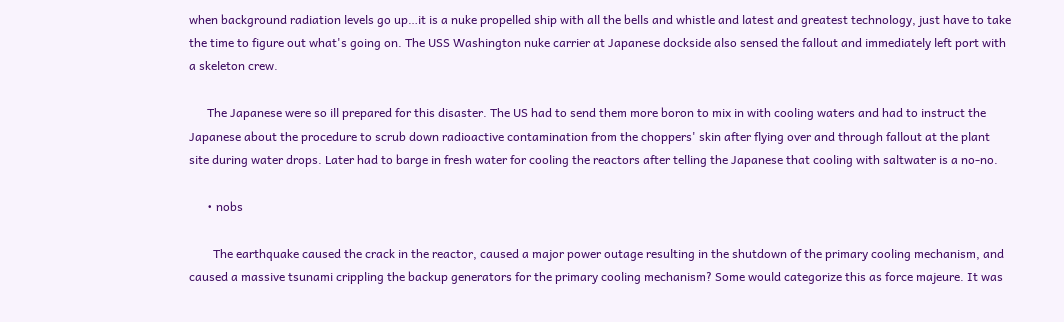when background radiation levels go up…it is a nuke propelled ship with all the bells and whistle and latest and greatest technology, just have to take the time to figure out what's going on. The USS Washington nuke carrier at Japanese dockside also sensed the fallout and immediately left port with a skeleton crew.

      The Japanese were so ill prepared for this disaster. The US had to send them more boron to mix in with cooling waters and had to instruct the Japanese about the procedure to scrub down radioactive contamination from the choppers' skin after flying over and through fallout at the plant site during water drops. Later had to barge in fresh water for cooling the reactors after telling the Japanese that cooling with saltwater is a no-no.

      • nobs

        The earthquake caused the crack in the reactor, caused a major power outage resulting in the shutdown of the primary cooling mechanism, and caused a massive tsunami crippling the backup generators for the primary cooling mechanism? Some would categorize this as force majeure. It was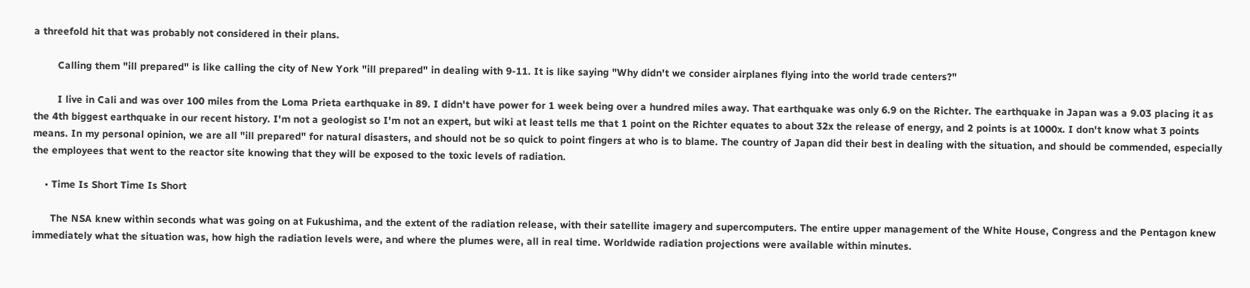a threefold hit that was probably not considered in their plans.

        Calling them "ill prepared" is like calling the city of New York "ill prepared" in dealing with 9-11. It is like saying "Why didn't we consider airplanes flying into the world trade centers?"

        I live in Cali and was over 100 miles from the Loma Prieta earthquake in 89. I didn't have power for 1 week being over a hundred miles away. That earthquake was only 6.9 on the Richter. The earthquake in Japan was a 9.03 placing it as the 4th biggest earthquake in our recent history. I'm not a geologist so I'm not an expert, but wiki at least tells me that 1 point on the Richter equates to about 32x the release of energy, and 2 points is at 1000x. I don't know what 3 points means. In my personal opinion, we are all "ill prepared" for natural disasters, and should not be so quick to point fingers at who is to blame. The country of Japan did their best in dealing with the situation, and should be commended, especially the employees that went to the reactor site knowing that they will be exposed to the toxic levels of radiation.

    • Time Is Short Time Is Short

      The NSA knew within seconds what was going on at Fukushima, and the extent of the radiation release, with their satellite imagery and supercomputers. The entire upper management of the White House, Congress and the Pentagon knew immediately what the situation was, how high the radiation levels were, and where the plumes were, all in real time. Worldwide radiation projections were available within minutes.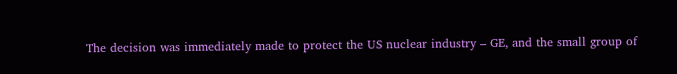The decision was immediately made to protect the US nuclear industry – GE, and the small group of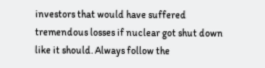investors that would have suffered tremendous losses if nuclear got shut down like it should. Always follow the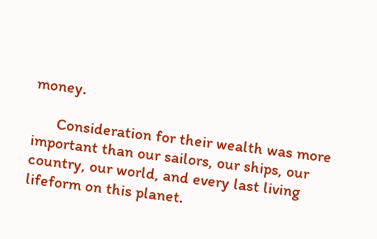money.

      Consideration for their wealth was more important than our sailors, our ships, our country, our world, and every last living lifeform on this planet.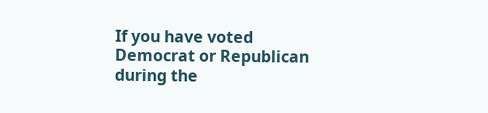If you have voted Democrat or Republican during the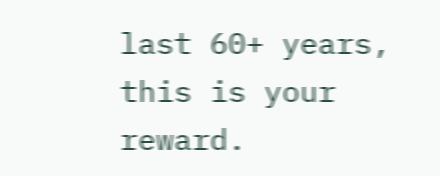last 60+ years, this is your reward.